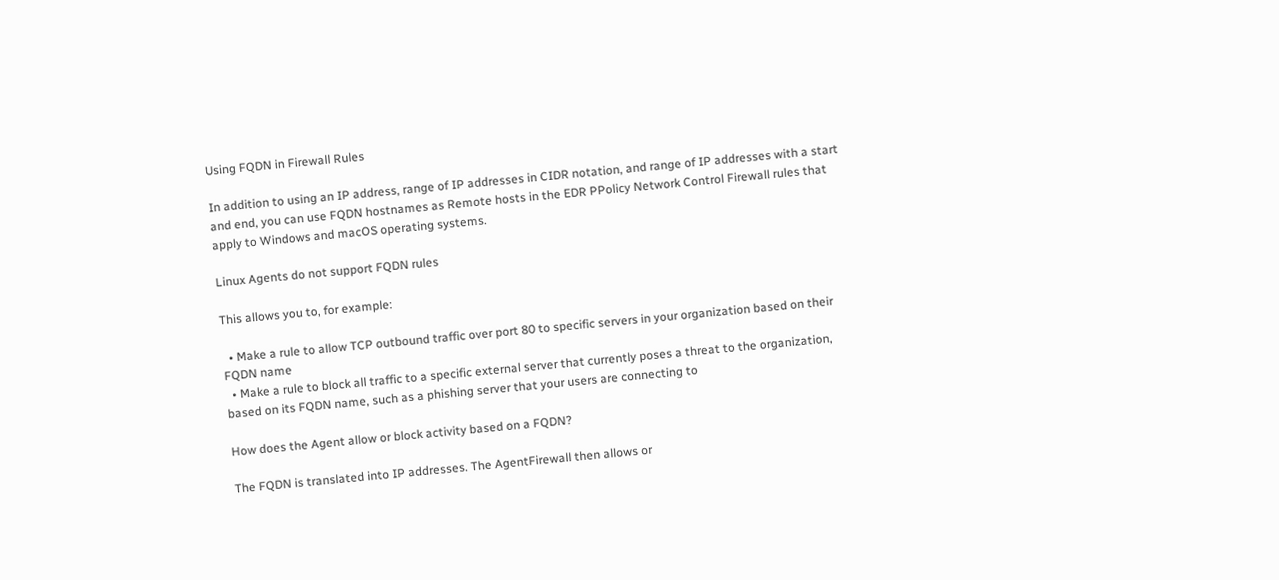Using FQDN in Firewall Rules

In addition to using an IP address, range of IP addresses in CIDR notation, and range of IP addresses with a start and end, you can use FQDN hostnames as Remote hosts in the EDR PPolicy Network Control Firewall rules that apply to Windows and macOS operating systems.

Linux Agents do not support FQDN rules

This allows you to, for example:

  • Make a rule to allow TCP outbound traffic over port 80 to specific servers in your organization based on their FQDN name
  • Make a rule to block all traffic to a specific external server that currently poses a threat to the organization, based on its FQDN name, such as a phishing server that your users are connecting to

How does the Agent allow or block activity based on a FQDN?

The FQDN is translated into IP addresses. The AgentFirewall then allows or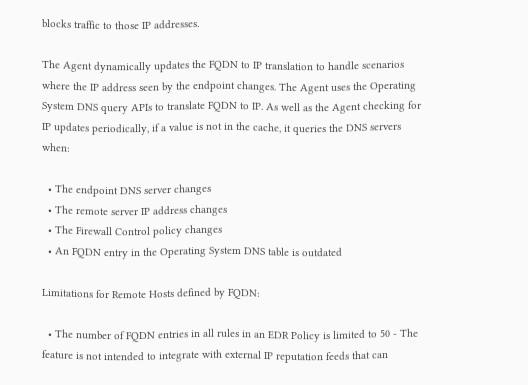blocks traffic to those IP addresses.

The Agent dynamically updates the FQDN to IP translation to handle scenarios where the IP address seen by the endpoint changes. The Agent uses the Operating System DNS query APIs to translate FQDN to IP. As well as the Agent checking for IP updates periodically, if a value is not in the cache, it queries the DNS servers when:

  • The endpoint DNS server changes
  • The remote server IP address changes
  • The Firewall Control policy changes
  • An FQDN entry in the Operating System DNS table is outdated

Limitations for Remote Hosts defined by FQDN:

  • The number of FQDN entries in all rules in an EDR Policy is limited to 50 - The feature is not intended to integrate with external IP reputation feeds that can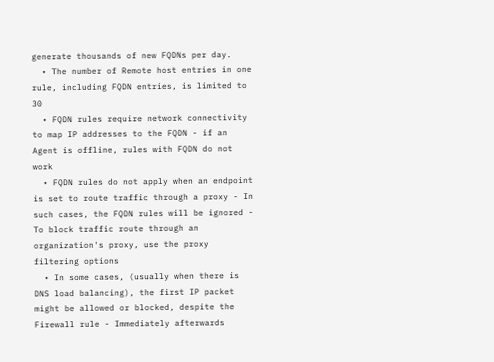generate thousands of new FQDNs per day.
  • The number of Remote host entries in one rule, including FQDN entries, is limited to 30
  • FQDN rules require network connectivity to map IP addresses to the FQDN - if an Agent is offline, rules with FQDN do not work
  • FQDN rules do not apply when an endpoint is set to route traffic through a proxy - In such cases, the FQDN rules will be ignored - To block traffic route through an organization's proxy, use the proxy filtering options
  • In some cases, (usually when there is DNS load balancing), the first IP packet might be allowed or blocked, despite the Firewall rule - Immediately afterwards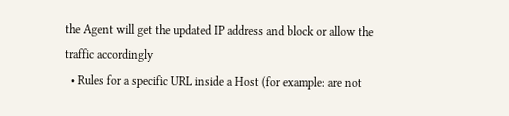the Agent will get the updated IP address and block or allow the traffic accordingly
  • Rules for a specific URL inside a Host (for example: are not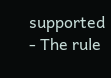supported - The rule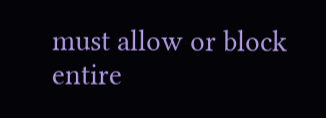must allow or block entire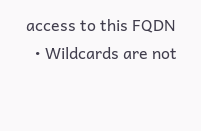access to this FQDN
  • Wildcards are not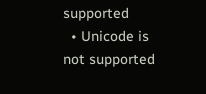supported
  • Unicode is not supported